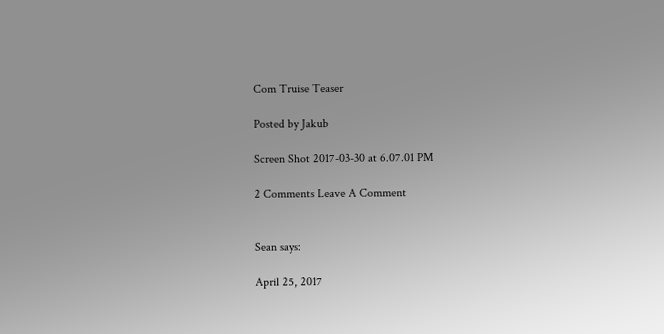Com Truise Teaser

Posted by Jakub

Screen Shot 2017-03-30 at 6.07.01 PM

2 Comments Leave A Comment


Sean says:

April 25, 2017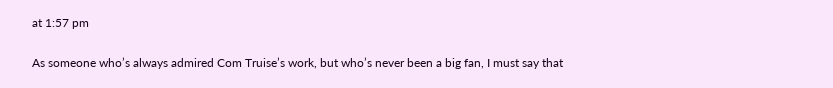at 1:57 pm

As someone who’s always admired Com Truise’s work, but who’s never been a big fan, I must say that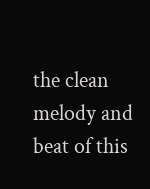the clean melody and beat of this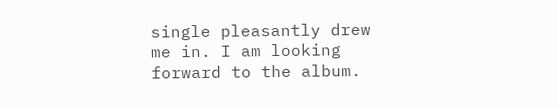single pleasantly drew me in. I am looking forward to the album.